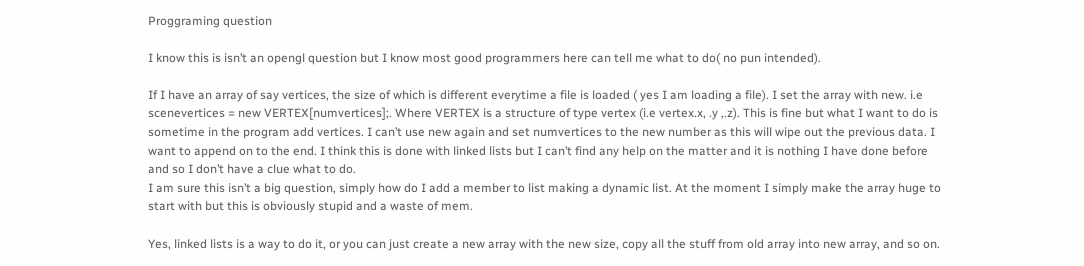Proggraming question

I know this is isn’t an opengl question but I know most good programmers here can tell me what to do( no pun intended).

If I have an array of say vertices, the size of which is different everytime a file is loaded ( yes I am loading a file). I set the array with new. i.e scenevertices = new VERTEX[numvertices];. Where VERTEX is a structure of type vertex (i.e vertex.x, .y ,.z). This is fine but what I want to do is sometime in the program add vertices. I can’t use new again and set numvertices to the new number as this will wipe out the previous data. I want to append on to the end. I think this is done with linked lists but I can’t find any help on the matter and it is nothing I have done before and so I don’t have a clue what to do.
I am sure this isn’t a big question, simply how do I add a member to list making a dynamic list. At the moment I simply make the array huge to start with but this is obviously stupid and a waste of mem.

Yes, linked lists is a way to do it, or you can just create a new array with the new size, copy all the stuff from old array into new array, and so on.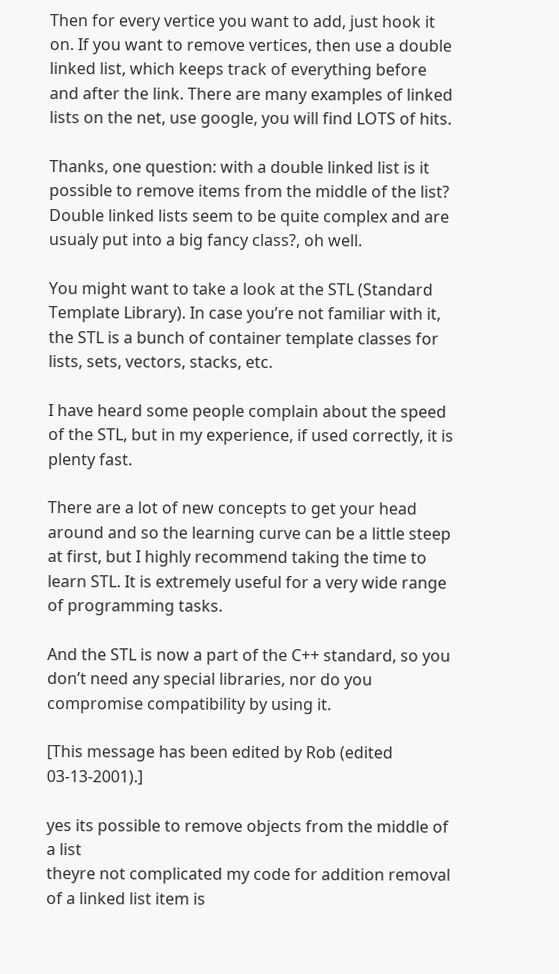Then for every vertice you want to add, just hook it on. If you want to remove vertices, then use a double linked list, which keeps track of everything before and after the link. There are many examples of linked lists on the net, use google, you will find LOTS of hits.

Thanks, one question: with a double linked list is it possible to remove items from the middle of the list? Double linked lists seem to be quite complex and are usualy put into a big fancy class?, oh well.

You might want to take a look at the STL (Standard Template Library). In case you’re not familiar with it, the STL is a bunch of container template classes for lists, sets, vectors, stacks, etc.

I have heard some people complain about the speed of the STL, but in my experience, if used correctly, it is plenty fast.

There are a lot of new concepts to get your head around and so the learning curve can be a little steep at first, but I highly recommend taking the time to learn STL. It is extremely useful for a very wide range of programming tasks.

And the STL is now a part of the C++ standard, so you don’t need any special libraries, nor do you compromise compatibility by using it.

[This message has been edited by Rob (edited 03-13-2001).]

yes its possible to remove objects from the middle of a list
theyre not complicated my code for addition removal of a linked list item is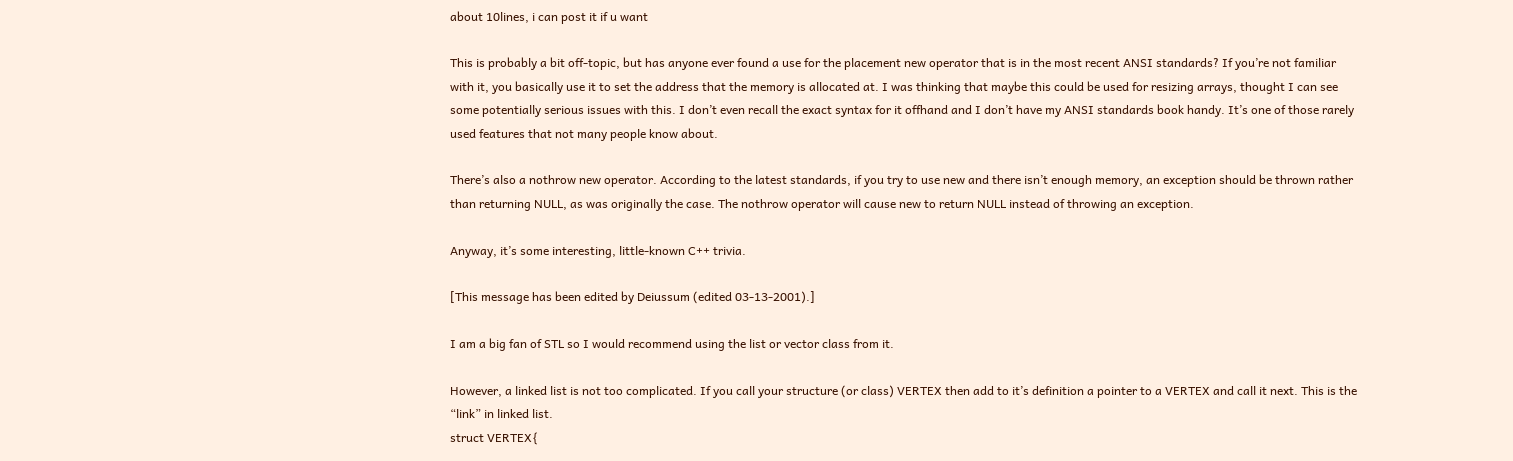about 10lines, i can post it if u want

This is probably a bit off-topic, but has anyone ever found a use for the placement new operator that is in the most recent ANSI standards? If you’re not familiar with it, you basically use it to set the address that the memory is allocated at. I was thinking that maybe this could be used for resizing arrays, thought I can see some potentially serious issues with this. I don’t even recall the exact syntax for it offhand and I don’t have my ANSI standards book handy. It’s one of those rarely used features that not many people know about.

There’s also a nothrow new operator. According to the latest standards, if you try to use new and there isn’t enough memory, an exception should be thrown rather than returning NULL, as was originally the case. The nothrow operator will cause new to return NULL instead of throwing an exception.

Anyway, it’s some interesting, little-known C++ trivia.

[This message has been edited by Deiussum (edited 03-13-2001).]

I am a big fan of STL so I would recommend using the list or vector class from it.

However, a linked list is not too complicated. If you call your structure (or class) VERTEX then add to it’s definition a pointer to a VERTEX and call it next. This is the “link” in linked list.
struct VERTEX{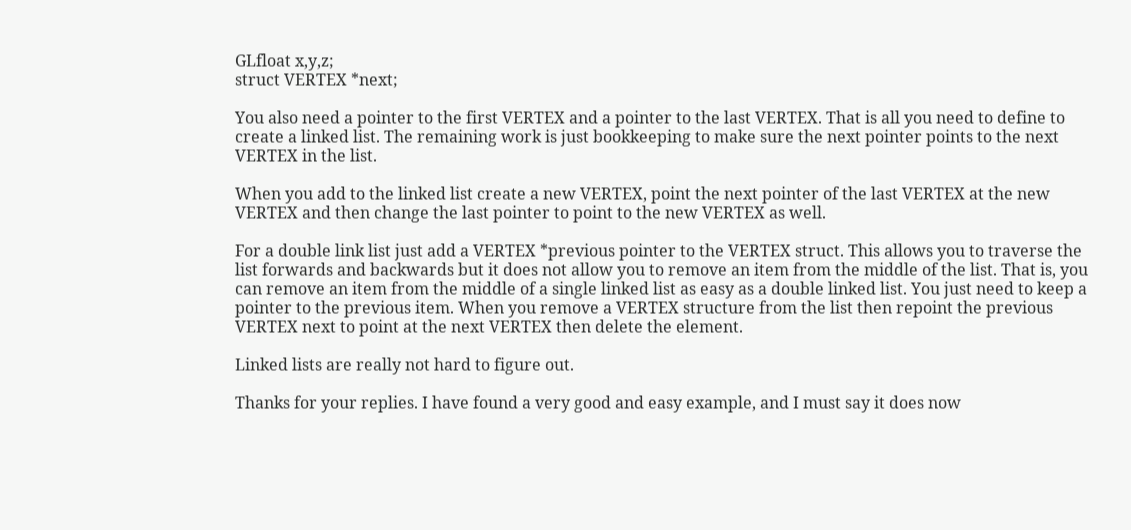GLfloat x,y,z;
struct VERTEX *next;

You also need a pointer to the first VERTEX and a pointer to the last VERTEX. That is all you need to define to create a linked list. The remaining work is just bookkeeping to make sure the next pointer points to the next VERTEX in the list.

When you add to the linked list create a new VERTEX, point the next pointer of the last VERTEX at the new VERTEX and then change the last pointer to point to the new VERTEX as well.

For a double link list just add a VERTEX *previous pointer to the VERTEX struct. This allows you to traverse the list forwards and backwards but it does not allow you to remove an item from the middle of the list. That is, you can remove an item from the middle of a single linked list as easy as a double linked list. You just need to keep a pointer to the previous item. When you remove a VERTEX structure from the list then repoint the previous VERTEX next to point at the next VERTEX then delete the element.

Linked lists are really not hard to figure out.

Thanks for your replies. I have found a very good and easy example, and I must say it does now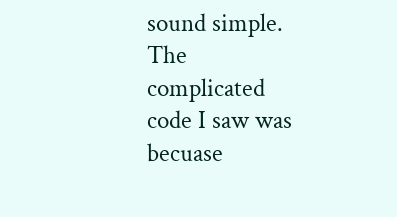sound simple. The complicated code I saw was becuase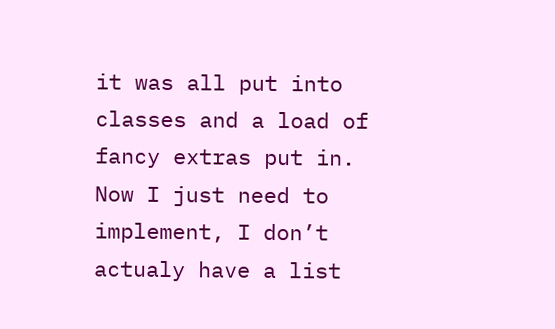it was all put into classes and a load of fancy extras put in. Now I just need to implement, I don’t actualy have a list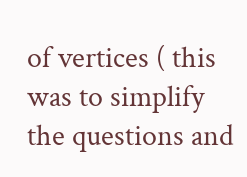of vertices ( this was to simplify the questions and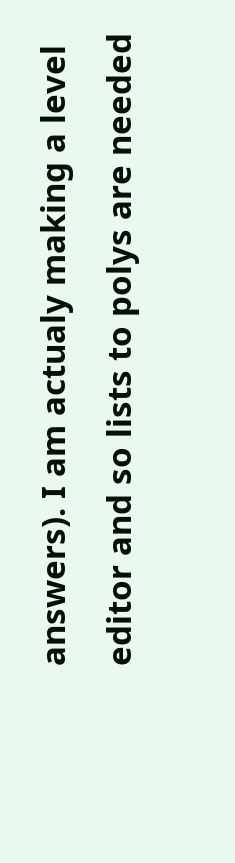answers). I am actualy making a level editor and so lists to polys are needed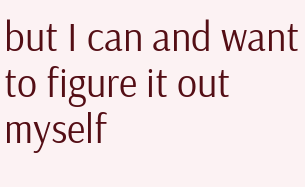but I can and want to figure it out myself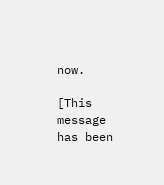now.

[This message has been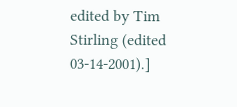edited by Tim Stirling (edited 03-14-2001).]